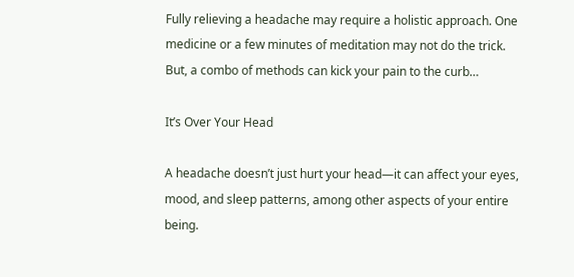Fully relieving a headache may require a holistic approach. One medicine or a few minutes of meditation may not do the trick. But, a combo of methods can kick your pain to the curb…

It’s Over Your Head

A headache doesn’t just hurt your head—it can affect your eyes, mood, and sleep patterns, among other aspects of your entire being.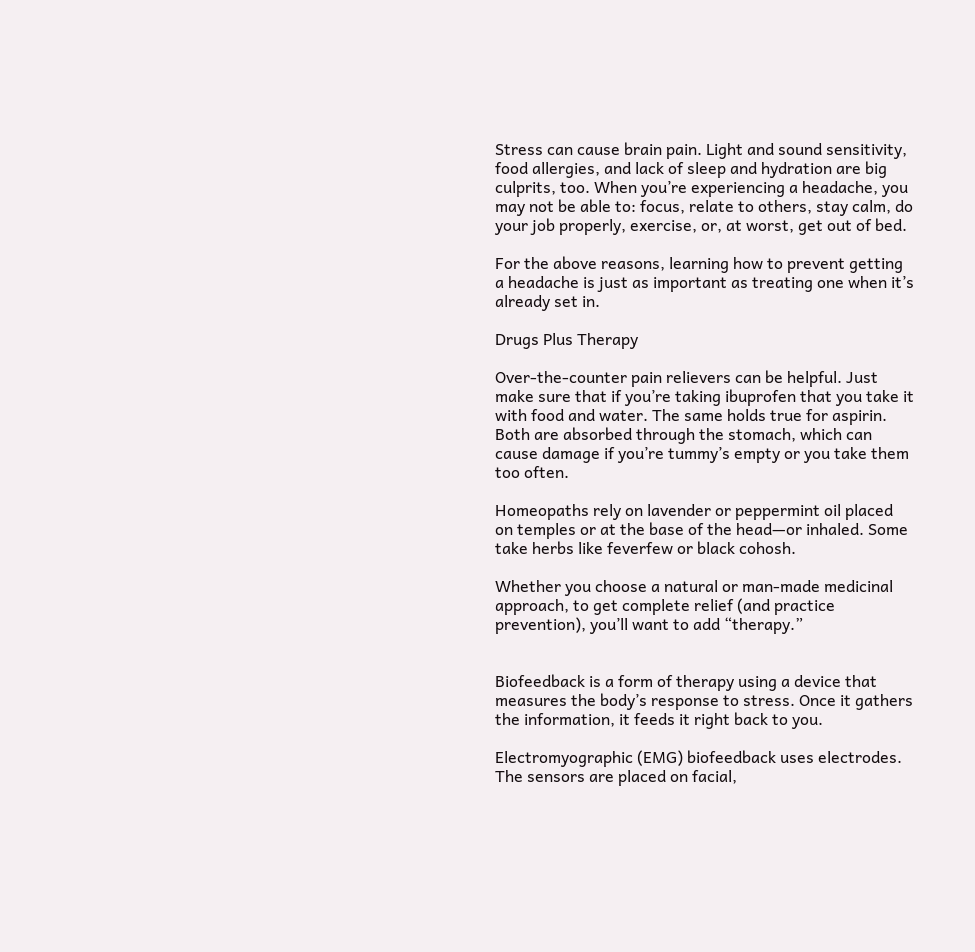Stress can cause brain pain. Light and sound sensitivity, food allergies, and lack of sleep and hydration are big culprits, too. When you’re experiencing a headache, you may not be able to: focus, relate to others, stay calm, do your job properly, exercise, or, at worst, get out of bed.

For the above reasons, learning how to prevent getting a headache is just as important as treating one when it’s already set in.

Drugs Plus Therapy

Over-the-counter pain relievers can be helpful. Just make sure that if you’re taking ibuprofen that you take it with food and water. The same holds true for aspirin. Both are absorbed through the stomach, which can cause damage if you’re tummy’s empty or you take them too often.

Homeopaths rely on lavender or peppermint oil placed on temples or at the base of the head—or inhaled. Some take herbs like feverfew or black cohosh.

Whether you choose a natural or man-made medicinal approach, to get complete relief (and practice prevention), you’ll want to add “therapy.”


Biofeedback is a form of therapy using a device that measures the body’s response to stress. Once it gathers the information, it feeds it right back to you.

Electromyographic (EMG) biofeedback uses electrodes. The sensors are placed on facial,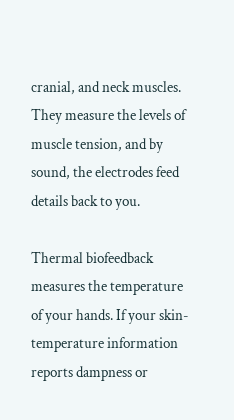cranial, and neck muscles. They measure the levels of muscle tension, and by sound, the electrodes feed details back to you.

Thermal biofeedback measures the temperature of your hands. If your skin-temperature information reports dampness or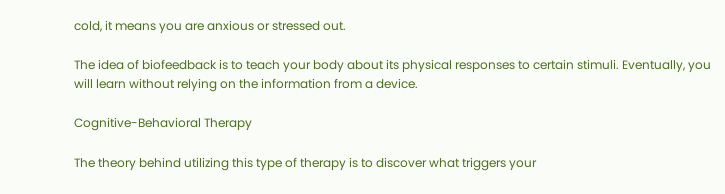cold, it means you are anxious or stressed out.

The idea of biofeedback is to teach your body about its physical responses to certain stimuli. Eventually, you will learn without relying on the information from a device.

Cognitive-Behavioral Therapy

The theory behind utilizing this type of therapy is to discover what triggers your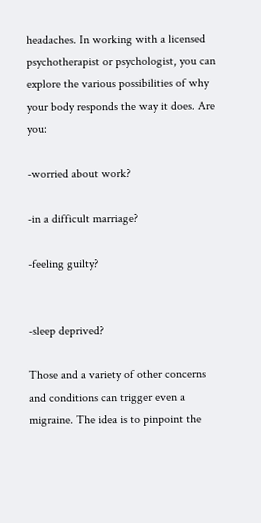headaches. In working with a licensed psychotherapist or psychologist, you can explore the various possibilities of why your body responds the way it does. Are you:

-worried about work?

-in a difficult marriage?

-feeling guilty?


-sleep deprived?

Those and a variety of other concerns and conditions can trigger even a migraine. The idea is to pinpoint the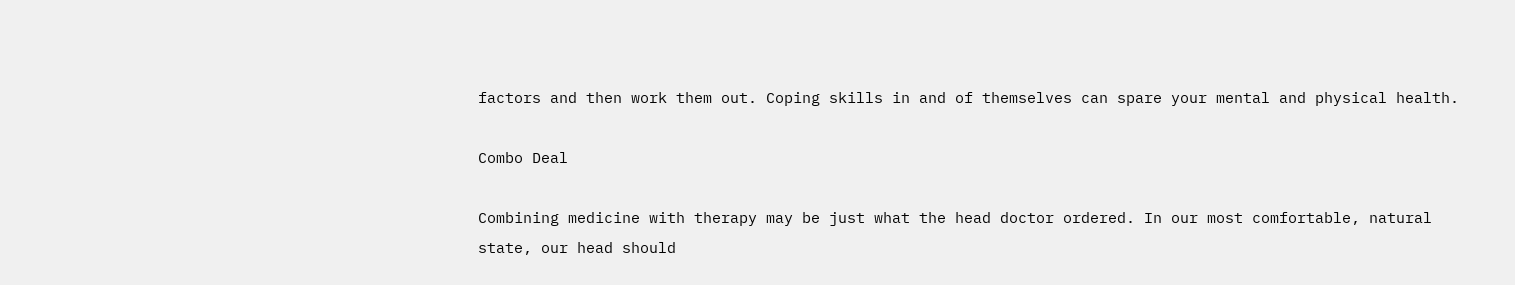factors and then work them out. Coping skills in and of themselves can spare your mental and physical health.

Combo Deal

Combining medicine with therapy may be just what the head doctor ordered. In our most comfortable, natural state, our head should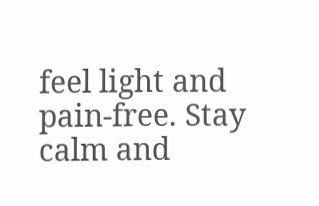feel light and pain-free. Stay calm and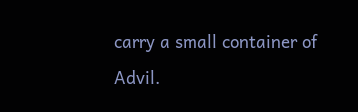carry a small container of Advil.